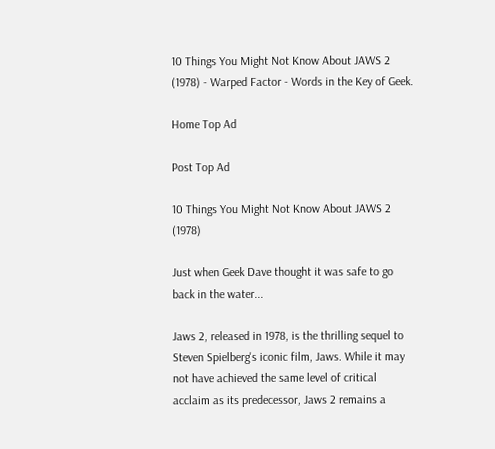10 Things You Might Not Know About JAWS 2 (1978) - Warped Factor - Words in the Key of Geek.

Home Top Ad

Post Top Ad

10 Things You Might Not Know About JAWS 2 (1978)

Just when Geek Dave thought it was safe to go back in the water...

Jaws 2, released in 1978, is the thrilling sequel to Steven Spielberg's iconic film, Jaws. While it may not have achieved the same level of critical acclaim as its predecessor, Jaws 2 remains a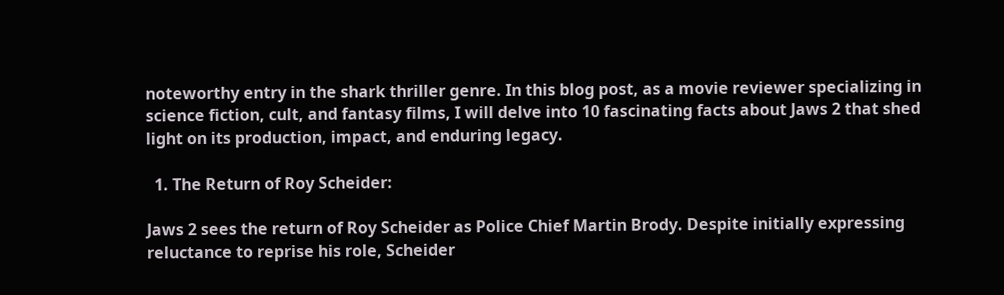noteworthy entry in the shark thriller genre. In this blog post, as a movie reviewer specializing in science fiction, cult, and fantasy films, I will delve into 10 fascinating facts about Jaws 2 that shed light on its production, impact, and enduring legacy.

  1. The Return of Roy Scheider:

Jaws 2 sees the return of Roy Scheider as Police Chief Martin Brody. Despite initially expressing reluctance to reprise his role, Scheider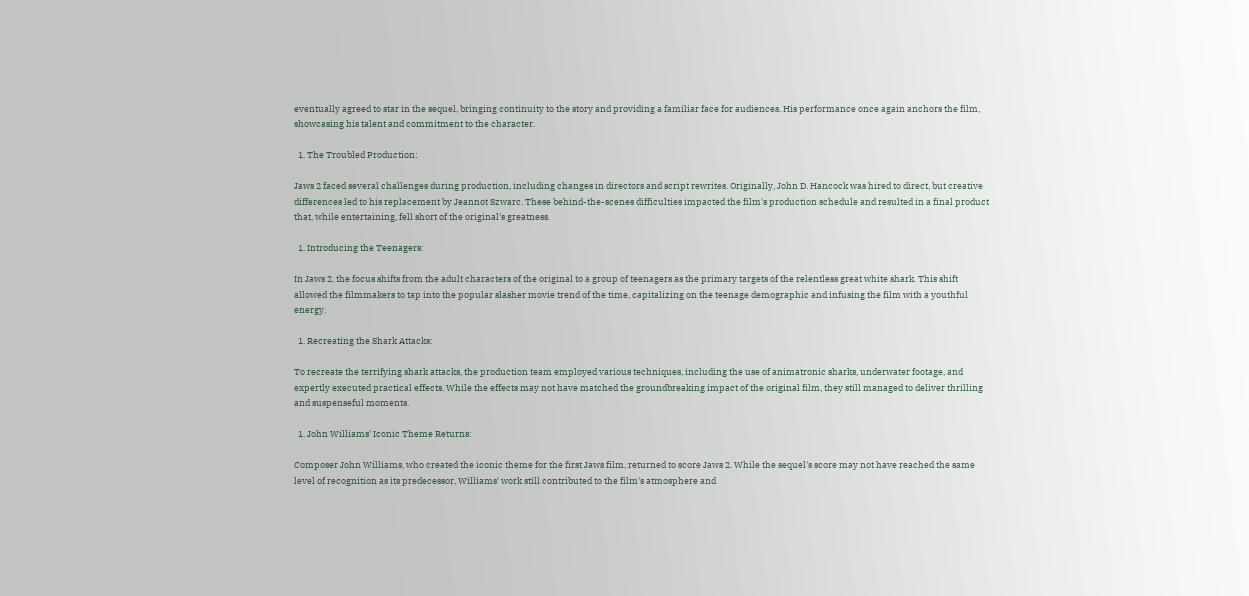eventually agreed to star in the sequel, bringing continuity to the story and providing a familiar face for audiences. His performance once again anchors the film, showcasing his talent and commitment to the character.

  1. The Troubled Production:

Jaws 2 faced several challenges during production, including changes in directors and script rewrites. Originally, John D. Hancock was hired to direct, but creative differences led to his replacement by Jeannot Szwarc. These behind-the-scenes difficulties impacted the film's production schedule and resulted in a final product that, while entertaining, fell short of the original's greatness.

  1. Introducing the Teenagers:

In Jaws 2, the focus shifts from the adult characters of the original to a group of teenagers as the primary targets of the relentless great white shark. This shift allowed the filmmakers to tap into the popular slasher movie trend of the time, capitalizing on the teenage demographic and infusing the film with a youthful energy.

  1. Recreating the Shark Attacks:

To recreate the terrifying shark attacks, the production team employed various techniques, including the use of animatronic sharks, underwater footage, and expertly executed practical effects. While the effects may not have matched the groundbreaking impact of the original film, they still managed to deliver thrilling and suspenseful moments.

  1. John Williams' Iconic Theme Returns:

Composer John Williams, who created the iconic theme for the first Jaws film, returned to score Jaws 2. While the sequel's score may not have reached the same level of recognition as its predecessor, Williams' work still contributed to the film's atmosphere and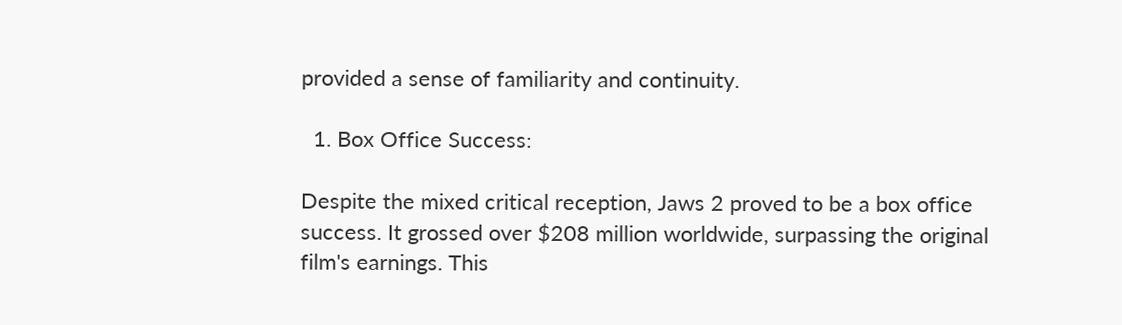provided a sense of familiarity and continuity.

  1. Box Office Success:

Despite the mixed critical reception, Jaws 2 proved to be a box office success. It grossed over $208 million worldwide, surpassing the original film's earnings. This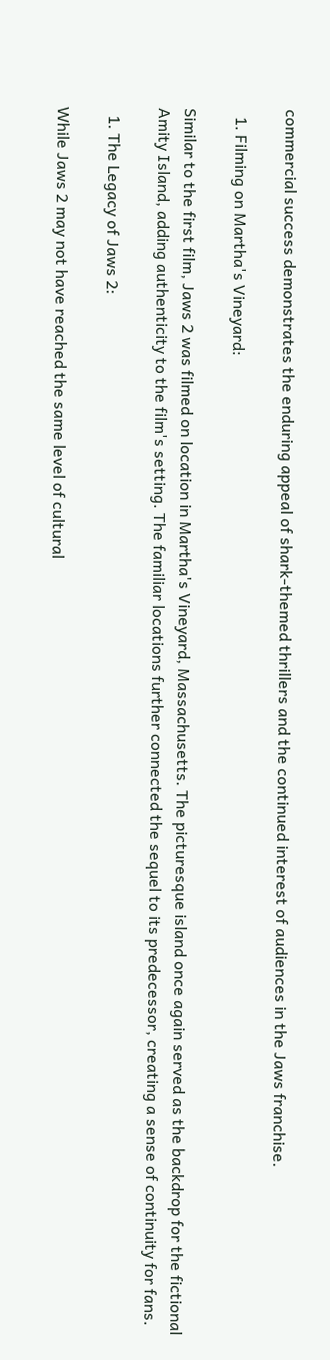commercial success demonstrates the enduring appeal of shark-themed thrillers and the continued interest of audiences in the Jaws franchise.

  1. Filming on Martha's Vineyard:

Similar to the first film, Jaws 2 was filmed on location in Martha's Vineyard, Massachusetts. The picturesque island once again served as the backdrop for the fictional Amity Island, adding authenticity to the film's setting. The familiar locations further connected the sequel to its predecessor, creating a sense of continuity for fans.

  1. The Legacy of Jaws 2:

While Jaws 2 may not have reached the same level of cultural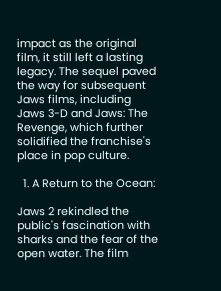impact as the original film, it still left a lasting legacy. The sequel paved the way for subsequent Jaws films, including Jaws 3-D and Jaws: The Revenge, which further solidified the franchise's place in pop culture.

  1. A Return to the Ocean:

Jaws 2 rekindled the public's fascination with sharks and the fear of the open water. The film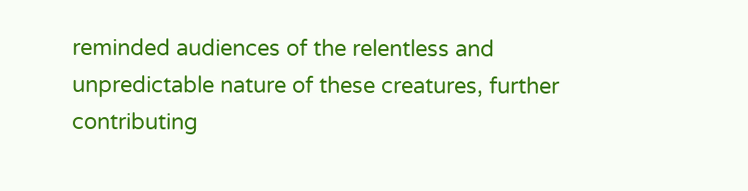reminded audiences of the relentless and unpredictable nature of these creatures, further contributing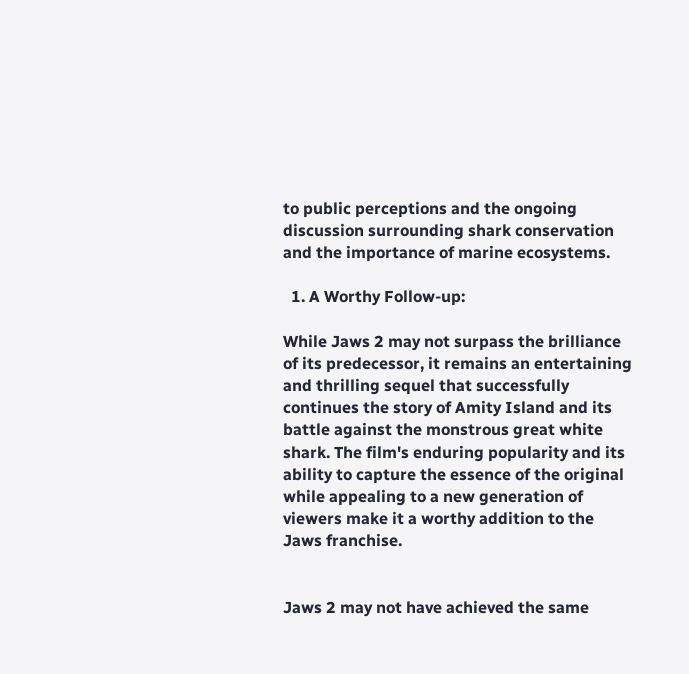to public perceptions and the ongoing discussion surrounding shark conservation and the importance of marine ecosystems.

  1. A Worthy Follow-up:

While Jaws 2 may not surpass the brilliance of its predecessor, it remains an entertaining and thrilling sequel that successfully continues the story of Amity Island and its battle against the monstrous great white shark. The film's enduring popularity and its ability to capture the essence of the original while appealing to a new generation of viewers make it a worthy addition to the Jaws franchise.


Jaws 2 may not have achieved the same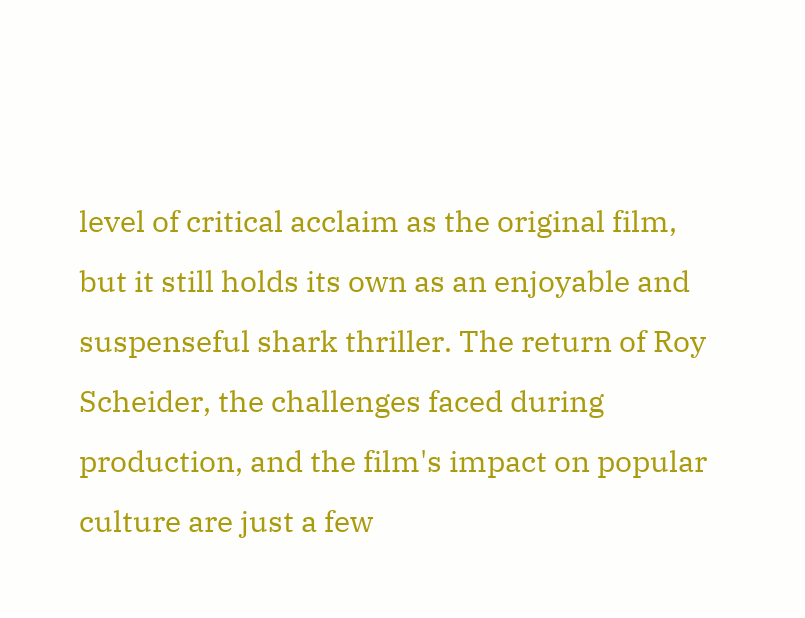level of critical acclaim as the original film, but it still holds its own as an enjoyable and suspenseful shark thriller. The return of Roy Scheider, the challenges faced during production, and the film's impact on popular culture are just a few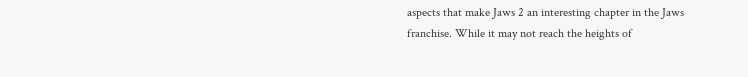aspects that make Jaws 2 an interesting chapter in the Jaws franchise. While it may not reach the heights of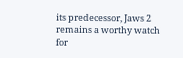its predecessor, Jaws 2 remains a worthy watch for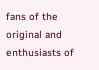fans of the original and enthusiasts of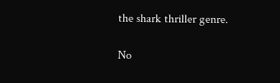the shark thriller genre.

No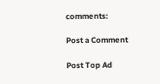comments:

Post a Comment

Post Top Ad